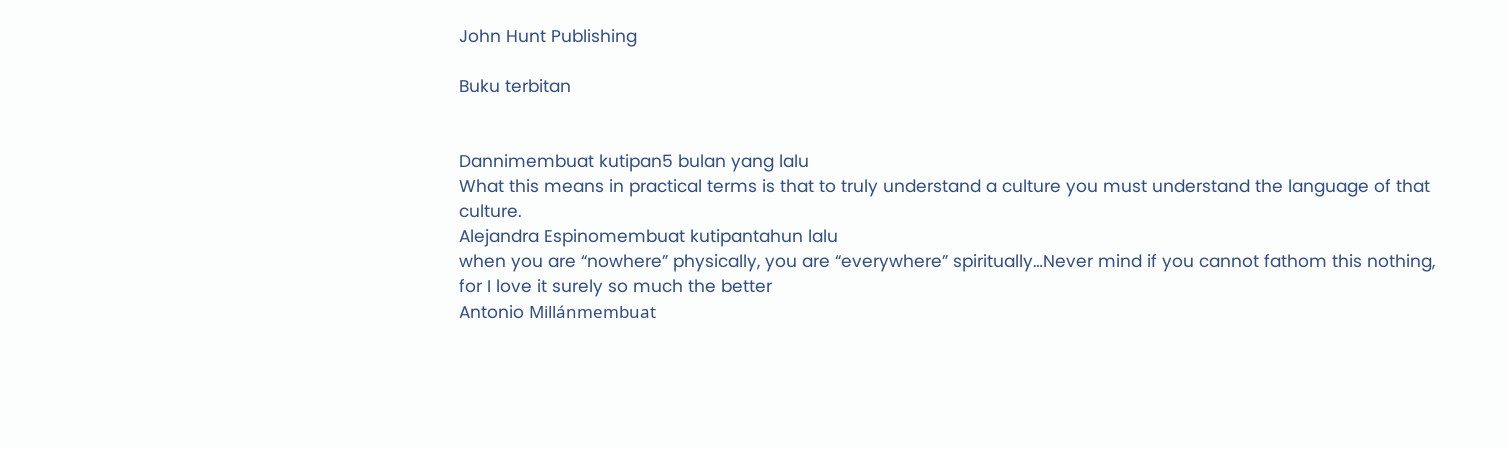John Hunt Publishing

Buku terbitan


Dannimembuat kutipan5 bulan yang lalu
What this means in practical terms is that to truly understand a culture you must understand the language of that culture.
Alejandra Espinomembuat kutipantahun lalu
when you are “nowhere” physically, you are “everywhere” spiritually…Never mind if you cannot fathom this nothing, for I love it surely so much the better
Antonio Millánmembuat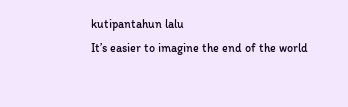kutipantahun lalu
It’s easier to imagine the end of the world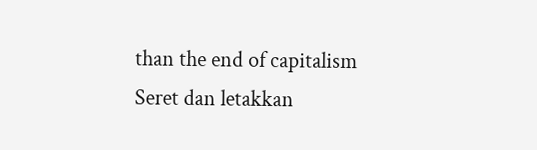than the end of capitalism
Seret dan letakkan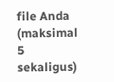file Anda (maksimal 5 sekaligus)